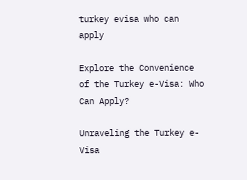turkey evisa who can apply

Explore the Convenience of the Turkey e-Visa: Who Can Apply?

Unraveling the Turkey e-Visa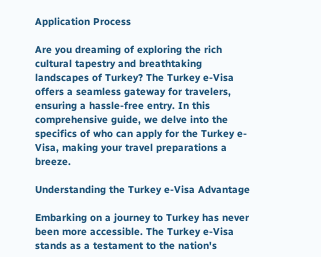Application Process

Are you dreaming of exploring the rich cultural tapestry and breathtaking landscapes of Turkey? The Turkey e-Visa offers a seamless gateway for travelers, ensuring a hassle-free entry. In this comprehensive guide, we delve into the specifics of who can apply for the Turkey e-Visa, making your travel preparations a breeze.

Understanding the Turkey e-Visa Advantage

Embarking on a journey to Turkey has never been more accessible. The Turkey e-Visa stands as a testament to the nation's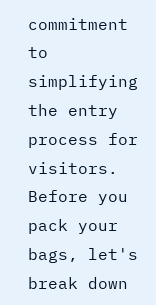commitment to simplifying the entry process for visitors. Before you pack your bags, let's break down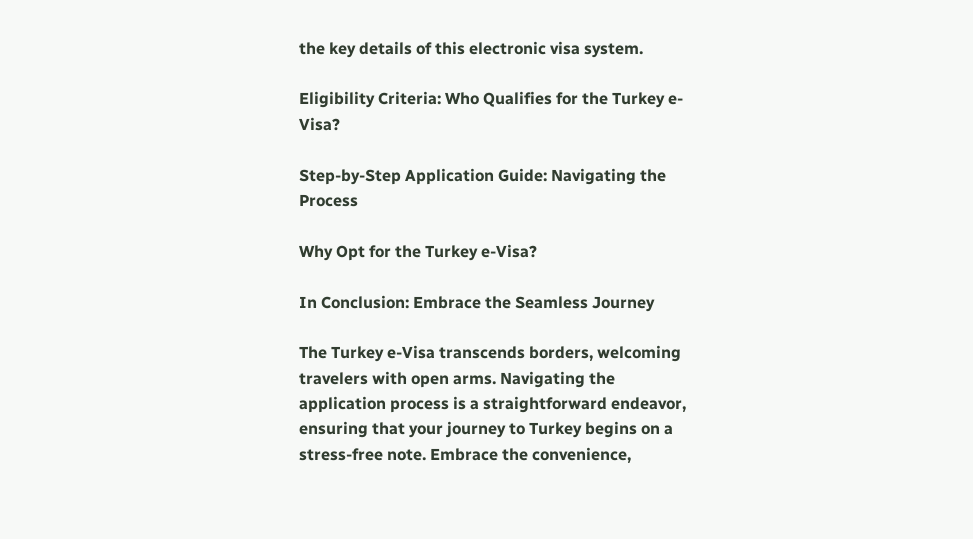the key details of this electronic visa system.

Eligibility Criteria: Who Qualifies for the Turkey e-Visa?

Step-by-Step Application Guide: Navigating the Process

Why Opt for the Turkey e-Visa?

In Conclusion: Embrace the Seamless Journey

The Turkey e-Visa transcends borders, welcoming travelers with open arms. Navigating the application process is a straightforward endeavor, ensuring that your journey to Turkey begins on a stress-free note. Embrace the convenience,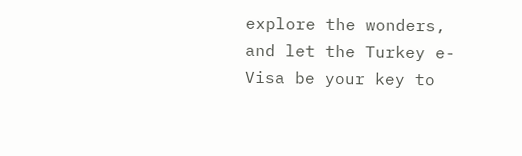explore the wonders, and let the Turkey e-Visa be your key to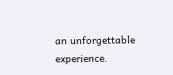an unforgettable experience.